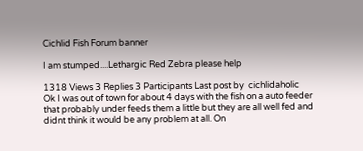Cichlid Fish Forum banner

I am stumped....Lethargic Red Zebra please help

1318 Views 3 Replies 3 Participants Last post by  cichlidaholic
Ok I was out of town for about 4 days with the fish on a auto feeder that probably under feeds them a little but they are all well fed and didnt think it would be any problem at all. On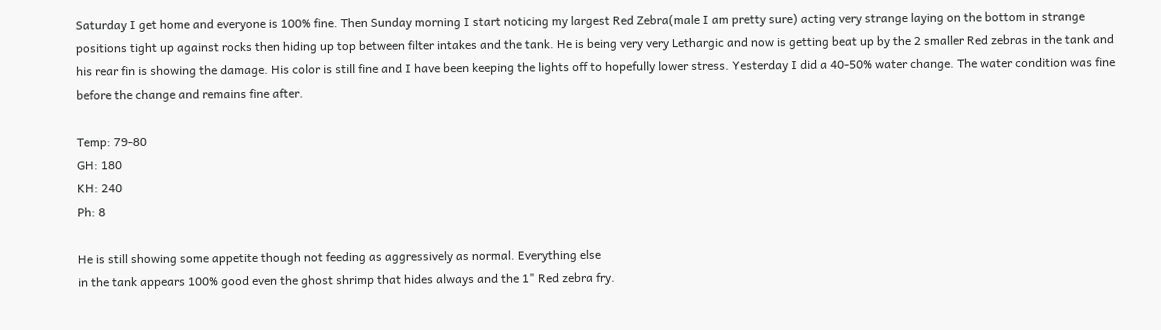Saturday I get home and everyone is 100% fine. Then Sunday morning I start noticing my largest Red Zebra(male I am pretty sure) acting very strange laying on the bottom in strange positions tight up against rocks then hiding up top between filter intakes and the tank. He is being very very Lethargic and now is getting beat up by the 2 smaller Red zebras in the tank and his rear fin is showing the damage. His color is still fine and I have been keeping the lights off to hopefully lower stress. Yesterday I did a 40-50% water change. The water condition was fine before the change and remains fine after.

Temp: 79-80
GH: 180
KH: 240
Ph: 8

He is still showing some appetite though not feeding as aggressively as normal. Everything else
in the tank appears 100% good even the ghost shrimp that hides always and the 1" Red zebra fry.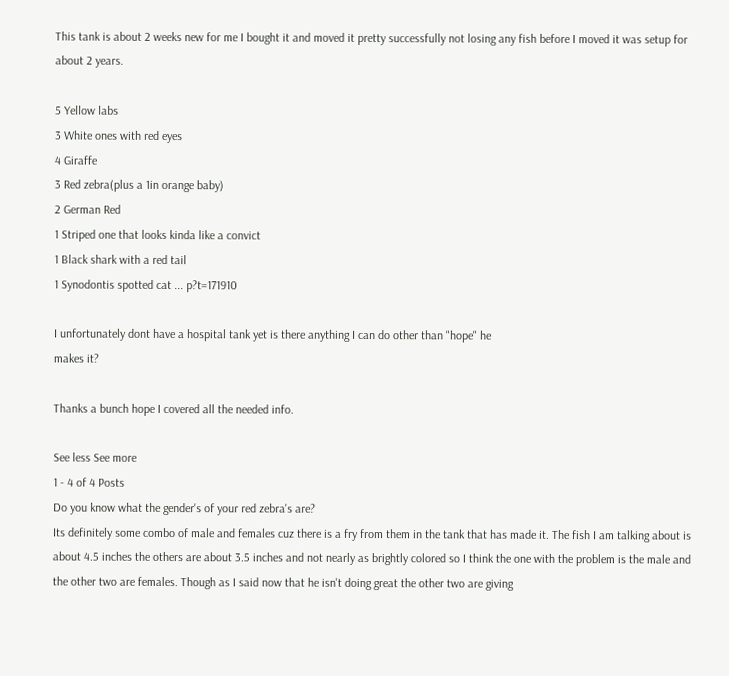This tank is about 2 weeks new for me I bought it and moved it pretty successfully not losing any fish before I moved it was setup for about 2 years.

5 Yellow labs
3 White ones with red eyes
4 Giraffe
3 Red zebra(plus a 1in orange baby)
2 German Red
1 Striped one that looks kinda like a convict
1 Black shark with a red tail
1 Synodontis spotted cat ... p?t=171910

I unfortunately dont have a hospital tank yet is there anything I can do other than "hope" he
makes it?

Thanks a bunch hope I covered all the needed info.

See less See more
1 - 4 of 4 Posts
Do you know what the gender's of your red zebra's are?
Its definitely some combo of male and females cuz there is a fry from them in the tank that has made it. The fish I am talking about is about 4.5 inches the others are about 3.5 inches and not nearly as brightly colored so I think the one with the problem is the male and the other two are females. Though as I said now that he isn't doing great the other two are giving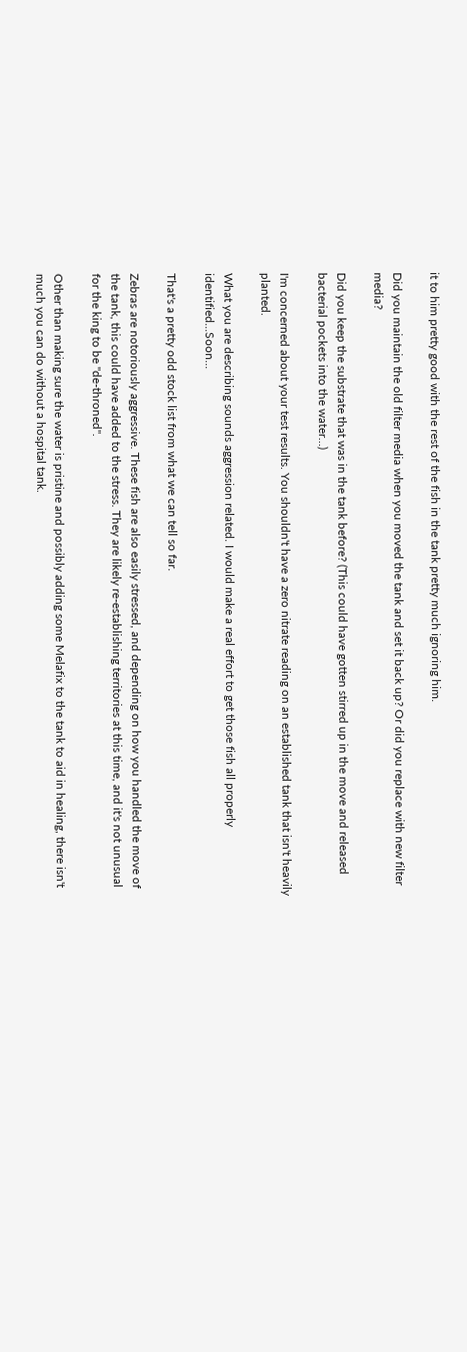it to him pretty good with the rest of the fish in the tank pretty much ignoring him.

Did you maintain the old filter media when you moved the tank and set it back up? Or did you replace with new filter media?

Did you keep the substrate that was in the tank before? (This could have gotten stirred up in the move and released bacterial pockets into the water...)

I'm concerned about your test results. You shouldn't have a zero nitrate reading on an established tank that isn't heavily planted.

What you are describing sounds aggression related. I would make a real effort to get those fish all properly identified...Soon...

That's a pretty odd stock list from what we can tell so far.

Zebras are notoriously aggressive. These fish are also easily stressed, and depending on how you handled the move of the tank, this could have added to the stress. They are likely re-establishing territories at this time, and it's not unusual for the king to be "de-throned".

Other than making sure the water is pristine and possibly adding some Melafix to the tank to aid in healing, there isn't much you can do without a hospital tank.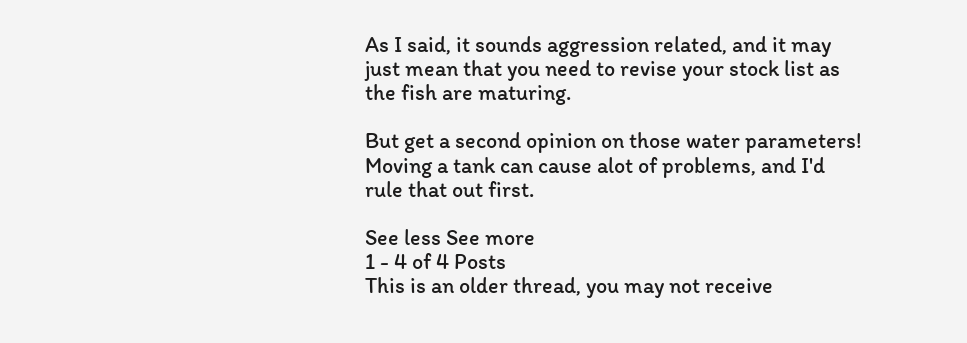As I said, it sounds aggression related, and it may just mean that you need to revise your stock list as the fish are maturing.

But get a second opinion on those water parameters! Moving a tank can cause alot of problems, and I'd rule that out first.

See less See more
1 - 4 of 4 Posts
This is an older thread, you may not receive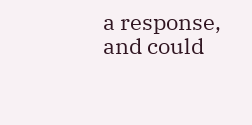a response, and could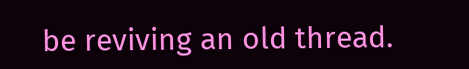be reviving an old thread.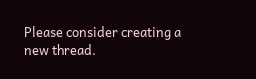Please consider creating a new thread.